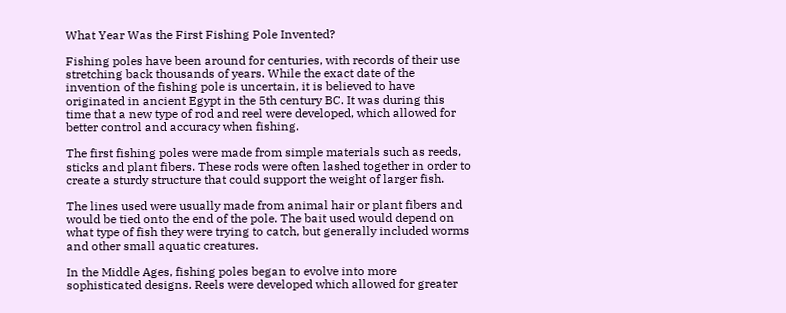What Year Was the First Fishing Pole Invented?

Fishing poles have been around for centuries, with records of their use stretching back thousands of years. While the exact date of the invention of the fishing pole is uncertain, it is believed to have originated in ancient Egypt in the 5th century BC. It was during this time that a new type of rod and reel were developed, which allowed for better control and accuracy when fishing.

The first fishing poles were made from simple materials such as reeds, sticks and plant fibers. These rods were often lashed together in order to create a sturdy structure that could support the weight of larger fish.

The lines used were usually made from animal hair or plant fibers and would be tied onto the end of the pole. The bait used would depend on what type of fish they were trying to catch, but generally included worms and other small aquatic creatures.

In the Middle Ages, fishing poles began to evolve into more sophisticated designs. Reels were developed which allowed for greater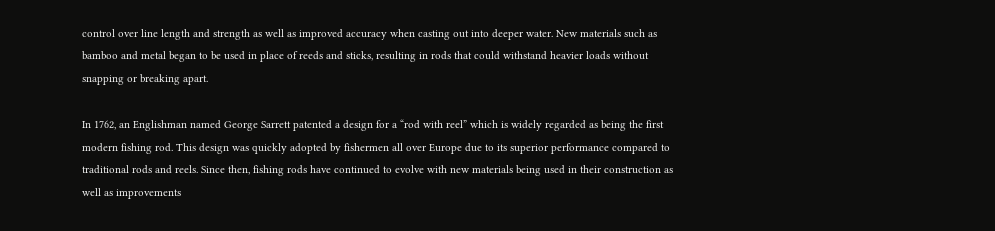control over line length and strength as well as improved accuracy when casting out into deeper water. New materials such as bamboo and metal began to be used in place of reeds and sticks, resulting in rods that could withstand heavier loads without snapping or breaking apart.

In 1762, an Englishman named George Sarrett patented a design for a “rod with reel” which is widely regarded as being the first modern fishing rod. This design was quickly adopted by fishermen all over Europe due to its superior performance compared to traditional rods and reels. Since then, fishing rods have continued to evolve with new materials being used in their construction as well as improvements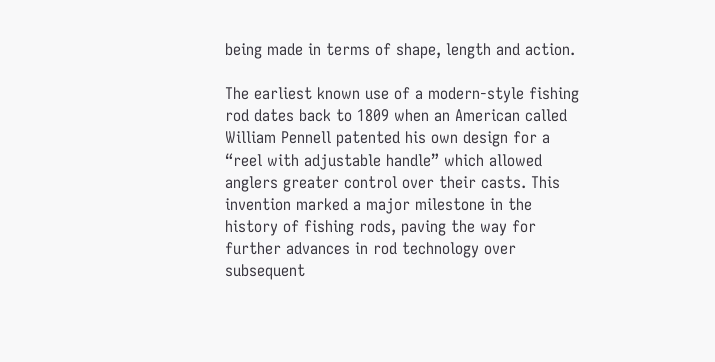being made in terms of shape, length and action.

The earliest known use of a modern-style fishing rod dates back to 1809 when an American called William Pennell patented his own design for a “reel with adjustable handle” which allowed anglers greater control over their casts. This invention marked a major milestone in the history of fishing rods, paving the way for further advances in rod technology over subsequent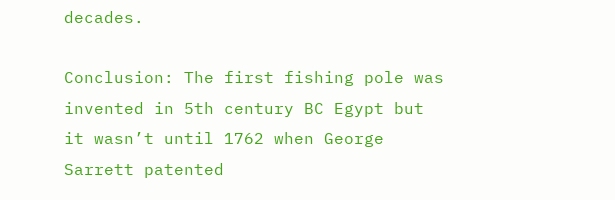decades.

Conclusion: The first fishing pole was invented in 5th century BC Egypt but it wasn’t until 1762 when George Sarrett patented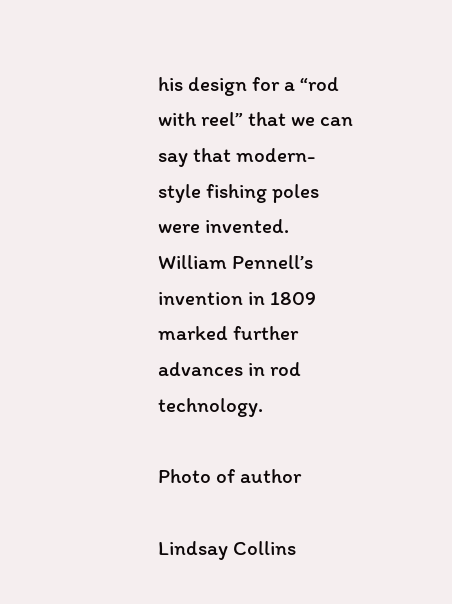his design for a “rod with reel” that we can say that modern-style fishing poles were invented. William Pennell’s invention in 1809 marked further advances in rod technology.

Photo of author

Lindsay Collins